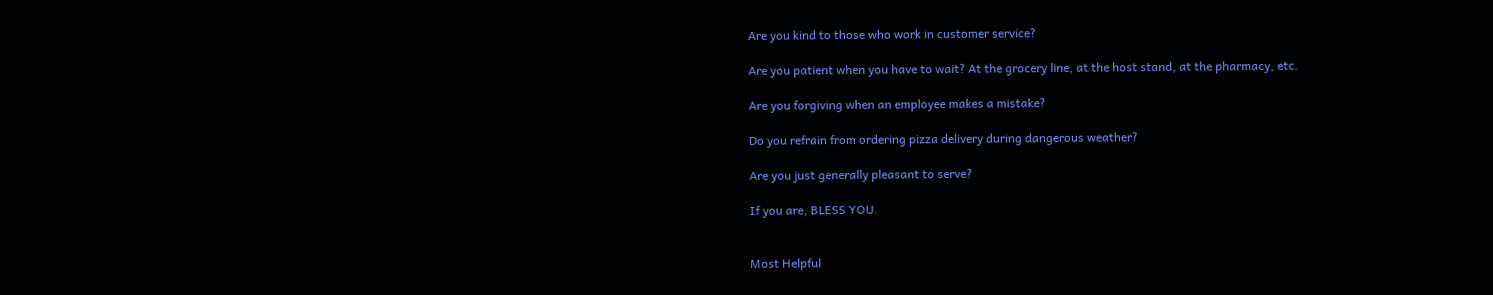Are you kind to those who work in customer service?

Are you patient when you have to wait? At the grocery line, at the host stand, at the pharmacy, etc.

Are you forgiving when an employee makes a mistake?

Do you refrain from ordering pizza delivery during dangerous weather?

Are you just generally pleasant to serve?

If you are, BLESS YOU.


Most Helpful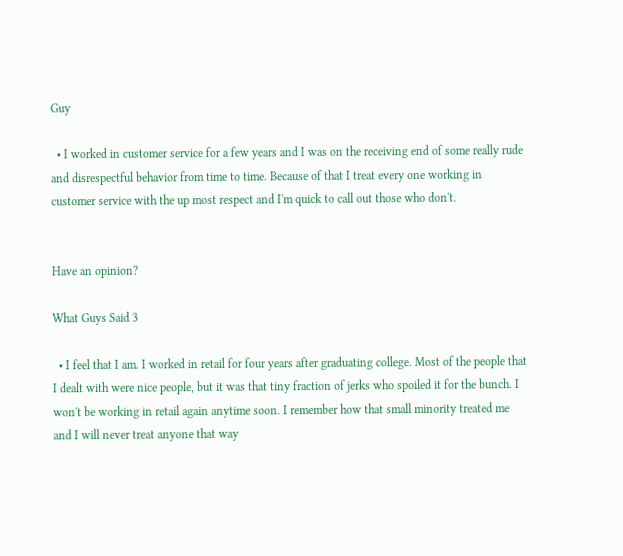Guy

  • I worked in customer service for a few years and I was on the receiving end of some really rude and disrespectful behavior from time to time. Because of that I treat every one working in customer service with the up most respect and I'm quick to call out those who don't.


Have an opinion?

What Guys Said 3

  • I feel that I am. I worked in retail for four years after graduating college. Most of the people that I dealt with were nice people, but it was that tiny fraction of jerks who spoiled it for the bunch. I won't be working in retail again anytime soon. I remember how that small minority treated me and I will never treat anyone that way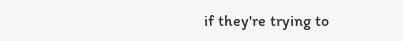if they're trying to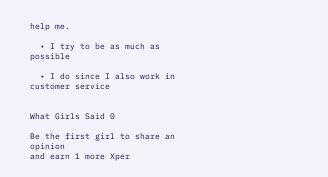help me.

  • I try to be as much as possible

  • I do since I also work in customer service


What Girls Said 0

Be the first girl to share an opinion
and earn 1 more Xper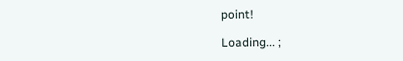point!

Loading... ;